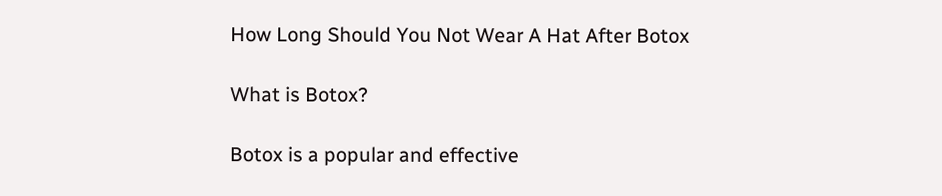How Long Should You Not Wear A Hat After Botox

What is Botox?

Botox is a popular and effective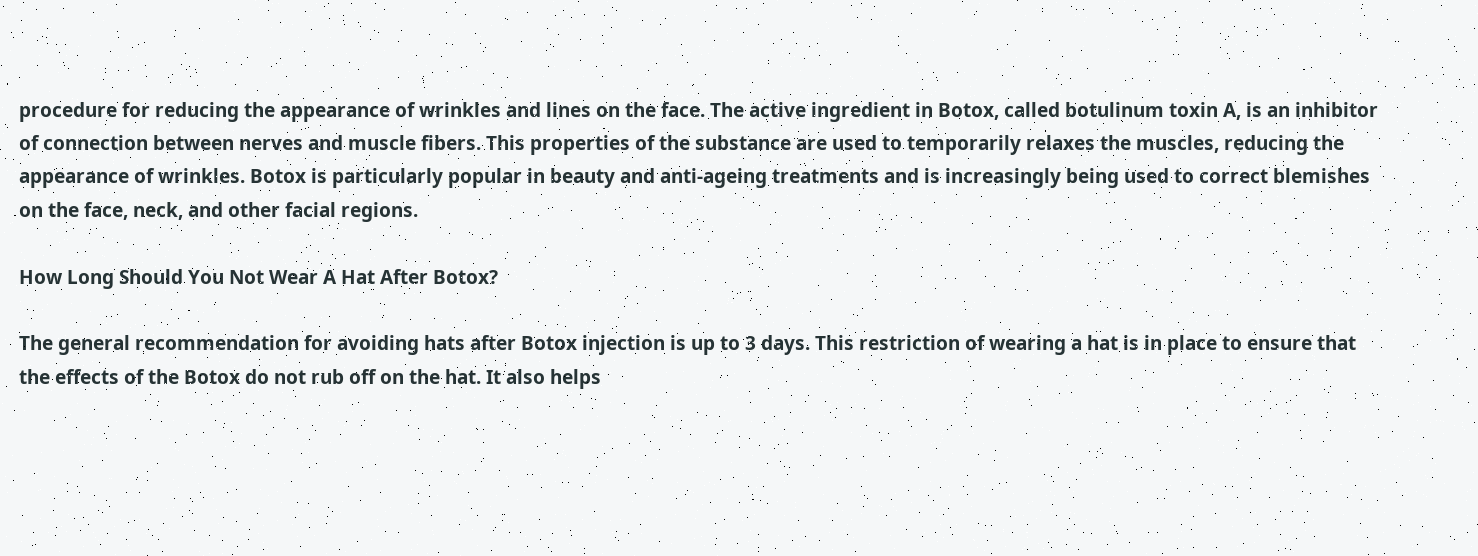procedure for reducing the appearance of wrinkles and lines on the face. The active ingredient in Botox, called botulinum toxin A, is an inhibitor of connection between nerves and muscle fibers. This properties of the substance are used to temporarily relaxes the muscles, reducing the appearance of wrinkles. Botox is particularly popular in beauty and anti-ageing treatments and is increasingly being used to correct blemishes on the face, neck, and other facial regions.

How Long Should You Not Wear A Hat After Botox?

The general recommendation for avoiding hats after Botox injection is up to 3 days. This restriction of wearing a hat is in place to ensure that the effects of the Botox do not rub off on the hat. It also helps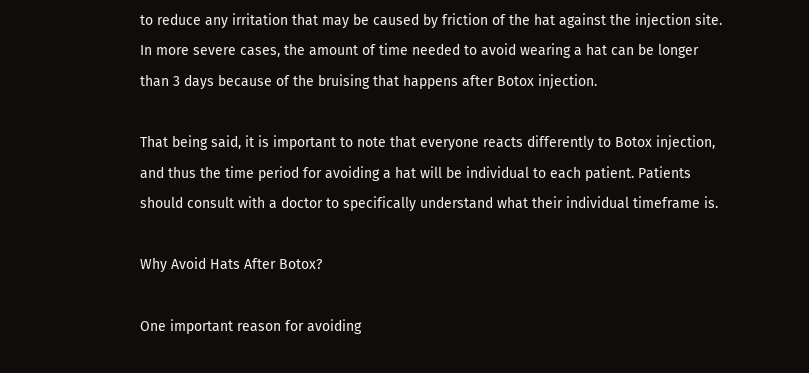to reduce any irritation that may be caused by friction of the hat against the injection site. In more severe cases, the amount of time needed to avoid wearing a hat can be longer than 3 days because of the bruising that happens after Botox injection.

That being said, it is important to note that everyone reacts differently to Botox injection, and thus the time period for avoiding a hat will be individual to each patient. Patients should consult with a doctor to specifically understand what their individual timeframe is.

Why Avoid Hats After Botox?

One important reason for avoiding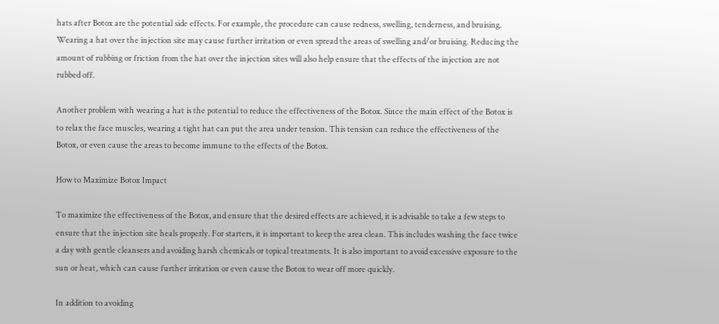hats after Botox are the potential side effects. For example, the procedure can cause redness, swelling, tenderness, and bruising. Wearing a hat over the injection site may cause further irritation or even spread the areas of swelling and/or bruising. Reducing the amount of rubbing or friction from the hat over the injection sites will also help ensure that the effects of the injection are not rubbed off.

Another problem with wearing a hat is the potential to reduce the effectiveness of the Botox. Since the main effect of the Botox is to relax the face muscles, wearing a tight hat can put the area under tension. This tension can reduce the effectiveness of the Botox, or even cause the areas to become immune to the effects of the Botox.

How to Maximize Botox Impact

To maximize the effectiveness of the Botox, and ensure that the desired effects are achieved, it is advisable to take a few steps to ensure that the injection site heals properly. For starters, it is important to keep the area clean. This includes washing the face twice a day with gentle cleansers and avoiding harsh chemicals or topical treatments. It is also important to avoid excessive exposure to the sun or heat, which can cause further irritation or even cause the Botox to wear off more quickly.

In addition to avoiding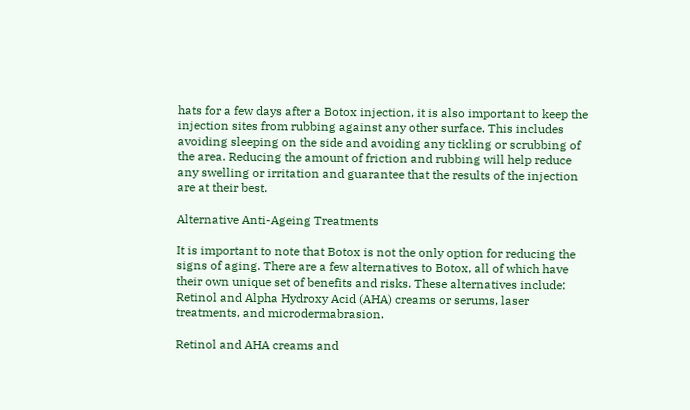hats for a few days after a Botox injection, it is also important to keep the injection sites from rubbing against any other surface. This includes avoiding sleeping on the side and avoiding any tickling or scrubbing of the area. Reducing the amount of friction and rubbing will help reduce any swelling or irritation and guarantee that the results of the injection are at their best.

Alternative Anti-Ageing Treatments

It is important to note that Botox is not the only option for reducing the signs of aging. There are a few alternatives to Botox, all of which have their own unique set of benefits and risks. These alternatives include: Retinol and Alpha Hydroxy Acid (AHA) creams or serums, laser treatments, and microdermabrasion.

Retinol and AHA creams and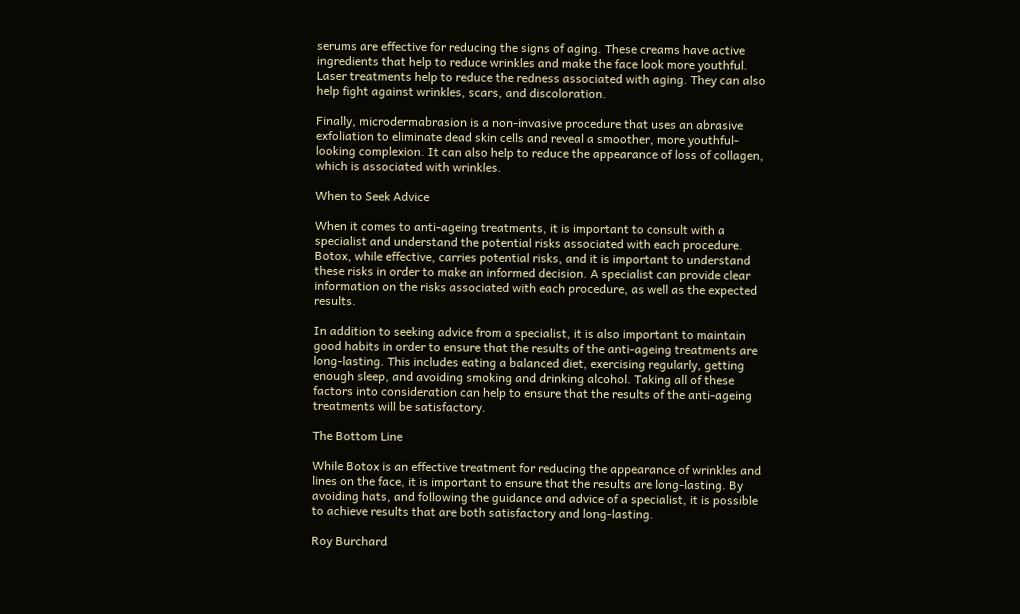serums are effective for reducing the signs of aging. These creams have active ingredients that help to reduce wrinkles and make the face look more youthful. Laser treatments help to reduce the redness associated with aging. They can also help fight against wrinkles, scars, and discoloration.

Finally, microdermabrasion is a non-invasive procedure that uses an abrasive exfoliation to eliminate dead skin cells and reveal a smoother, more youthful-looking complexion. It can also help to reduce the appearance of loss of collagen, which is associated with wrinkles.

When to Seek Advice

When it comes to anti-ageing treatments, it is important to consult with a specialist and understand the potential risks associated with each procedure. Botox, while effective, carries potential risks, and it is important to understand these risks in order to make an informed decision. A specialist can provide clear information on the risks associated with each procedure, as well as the expected results.

In addition to seeking advice from a specialist, it is also important to maintain good habits in order to ensure that the results of the anti-ageing treatments are long-lasting. This includes eating a balanced diet, exercising regularly, getting enough sleep, and avoiding smoking and drinking alcohol. Taking all of these factors into consideration can help to ensure that the results of the anti-ageing treatments will be satisfactory.

The Bottom Line

While Botox is an effective treatment for reducing the appearance of wrinkles and lines on the face, it is important to ensure that the results are long-lasting. By avoiding hats, and following the guidance and advice of a specialist, it is possible to achieve results that are both satisfactory and long-lasting.

Roy Burchard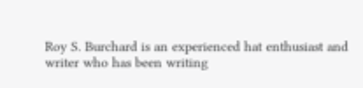Roy S. Burchard is an experienced hat enthusiast and writer who has been writing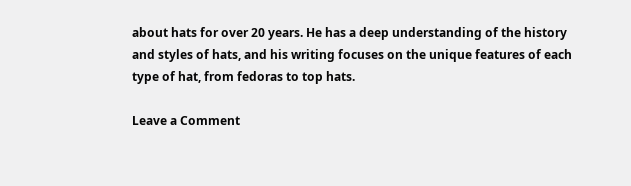about hats for over 20 years. He has a deep understanding of the history and styles of hats, and his writing focuses on the unique features of each type of hat, from fedoras to top hats.

Leave a Comment